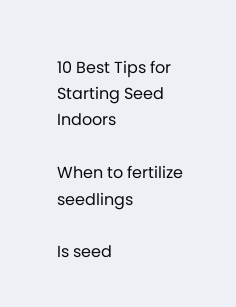10 Best Tips for Starting Seed Indoors

When to fertilize seedlings

Is seed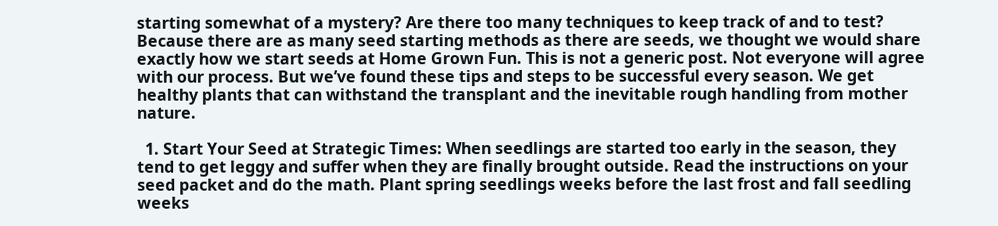starting somewhat of a mystery? Are there too many techniques to keep track of and to test? Because there are as many seed starting methods as there are seeds, we thought we would share exactly how we start seeds at Home Grown Fun. This is not a generic post. Not everyone will agree with our process. But we’ve found these tips and steps to be successful every season. We get healthy plants that can withstand the transplant and the inevitable rough handling from mother nature.

  1. Start Your Seed at Strategic Times: When seedlings are started too early in the season, they tend to get leggy and suffer when they are finally brought outside. Read the instructions on your seed packet and do the math. Plant spring seedlings weeks before the last frost and fall seedling weeks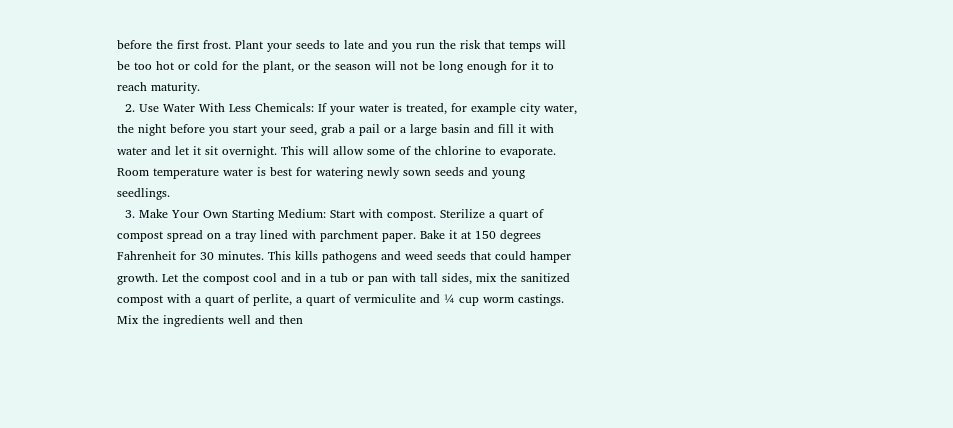before the first frost. Plant your seeds to late and you run the risk that temps will be too hot or cold for the plant, or the season will not be long enough for it to reach maturity.
  2. Use Water With Less Chemicals: If your water is treated, for example city water, the night before you start your seed, grab a pail or a large basin and fill it with water and let it sit overnight. This will allow some of the chlorine to evaporate. Room temperature water is best for watering newly sown seeds and young seedlings.
  3. Make Your Own Starting Medium: Start with compost. Sterilize a quart of compost spread on a tray lined with parchment paper. Bake it at 150 degrees Fahrenheit for 30 minutes. This kills pathogens and weed seeds that could hamper growth. Let the compost cool and in a tub or pan with tall sides, mix the sanitized compost with a quart of perlite, a quart of vermiculite and ¼ cup worm castings. Mix the ingredients well and then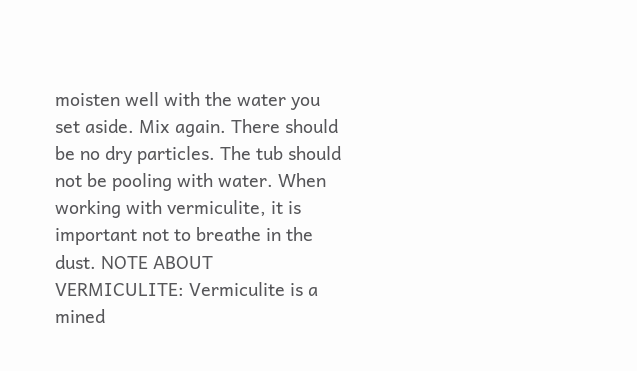moisten well with the water you set aside. Mix again. There should be no dry particles. The tub should not be pooling with water. When working with vermiculite, it is important not to breathe in the dust. NOTE ABOUT VERMICULITE: Vermiculite is a mined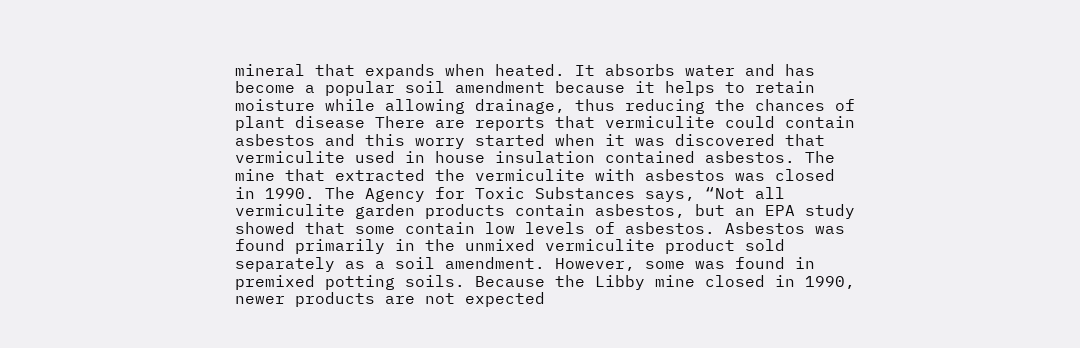mineral that expands when heated. It absorbs water and has become a popular soil amendment because it helps to retain moisture while allowing drainage, thus reducing the chances of plant disease There are reports that vermiculite could contain asbestos and this worry started when it was discovered that vermiculite used in house insulation contained asbestos. The mine that extracted the vermiculite with asbestos was closed in 1990. The Agency for Toxic Substances says, “Not all vermiculite garden products contain asbestos, but an EPA study showed that some contain low levels of asbestos. Asbestos was found primarily in the unmixed vermiculite product sold separately as a soil amendment. However, some was found in premixed potting soils. Because the Libby mine closed in 1990, newer products are not expected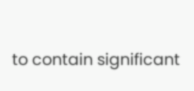to contain significant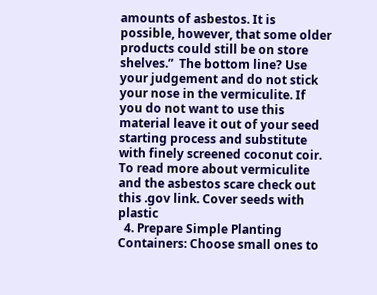amounts of asbestos. It is possible, however, that some older products could still be on store shelves.”  The bottom line? Use your judgement and do not stick your nose in the vermiculite. If you do not want to use this material leave it out of your seed starting process and substitute with finely screened coconut coir. To read more about vermiculite and the asbestos scare check out this .gov link. Cover seeds with plastic
  4. Prepare Simple Planting Containers: Choose small ones to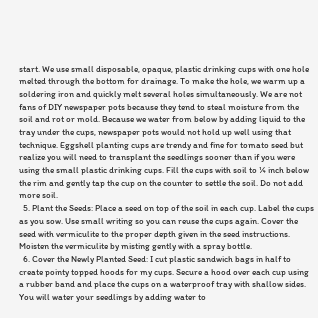start. We use small disposable, opaque, plastic drinking cups with one hole melted through the bottom for drainage. To make the hole, we warm up a soldering iron and quickly melt several holes simultaneously. We are not fans of DIY newspaper pots because they tend to steal moisture from the soil and rot or mold. Because we water from below by adding liquid to the tray under the cups, newspaper pots would not hold up well using that technique. Eggshell planting cups are trendy and fine for tomato seed but realize you will need to transplant the seedlings sooner than if you were using the small plastic drinking cups. Fill the cups with soil to ¼ inch below the rim and gently tap the cup on the counter to settle the soil. Do not add more soil.
  5. Plant the Seeds: Place a seed on top of the soil in each cup. Label the cups as you sow. Use small writing so you can reuse the cups again. Cover the seed with vermiculite to the proper depth given in the seed instructions. Moisten the vermiculite by misting gently with a spray bottle.
  6. Cover the Newly Planted Seed: I cut plastic sandwich bags in half to create pointy topped hoods for my cups. Secure a hood over each cup using a rubber band and place the cups on a waterproof tray with shallow sides. You will water your seedlings by adding water to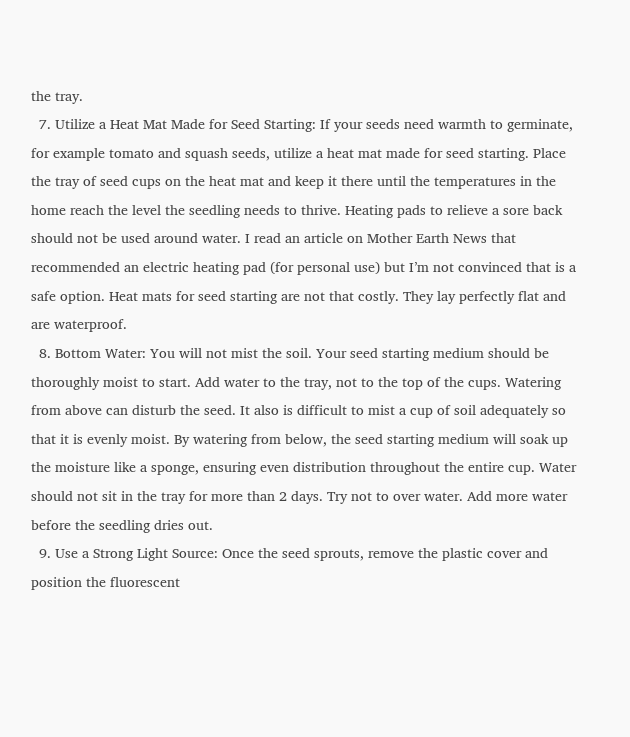the tray.
  7. Utilize a Heat Mat Made for Seed Starting: If your seeds need warmth to germinate, for example tomato and squash seeds, utilize a heat mat made for seed starting. Place the tray of seed cups on the heat mat and keep it there until the temperatures in the home reach the level the seedling needs to thrive. Heating pads to relieve a sore back should not be used around water. I read an article on Mother Earth News that recommended an electric heating pad (for personal use) but I’m not convinced that is a safe option. Heat mats for seed starting are not that costly. They lay perfectly flat and are waterproof.
  8. Bottom Water: You will not mist the soil. Your seed starting medium should be thoroughly moist to start. Add water to the tray, not to the top of the cups. Watering from above can disturb the seed. It also is difficult to mist a cup of soil adequately so that it is evenly moist. By watering from below, the seed starting medium will soak up the moisture like a sponge, ensuring even distribution throughout the entire cup. Water should not sit in the tray for more than 2 days. Try not to over water. Add more water before the seedling dries out.
  9. Use a Strong Light Source: Once the seed sprouts, remove the plastic cover and position the fluorescent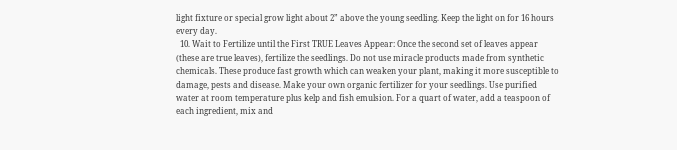light fixture or special grow light about 2” above the young seedling. Keep the light on for 16 hours every day.
  10. Wait to Fertilize until the First TRUE Leaves Appear: Once the second set of leaves appear (these are true leaves), fertilize the seedlings. Do not use miracle products made from synthetic chemicals. These produce fast growth which can weaken your plant, making it more susceptible to damage, pests and disease. Make your own organic fertilizer for your seedlings. Use purified water at room temperature plus kelp and fish emulsion. For a quart of water, add a teaspoon of each ingredient, mix and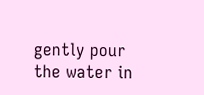gently pour the water in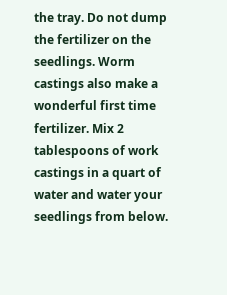the tray. Do not dump the fertilizer on the seedlings. Worm castings also make a wonderful first time fertilizer. Mix 2 tablespoons of work castings in a quart of water and water your seedlings from below.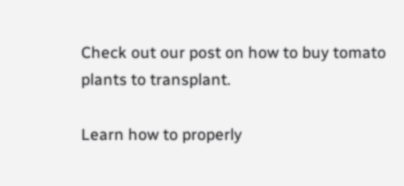Check out our post on how to buy tomato plants to transplant.

Learn how to properly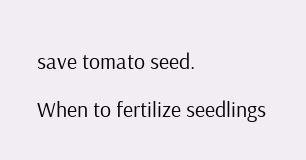save tomato seed.

When to fertilize seedlings